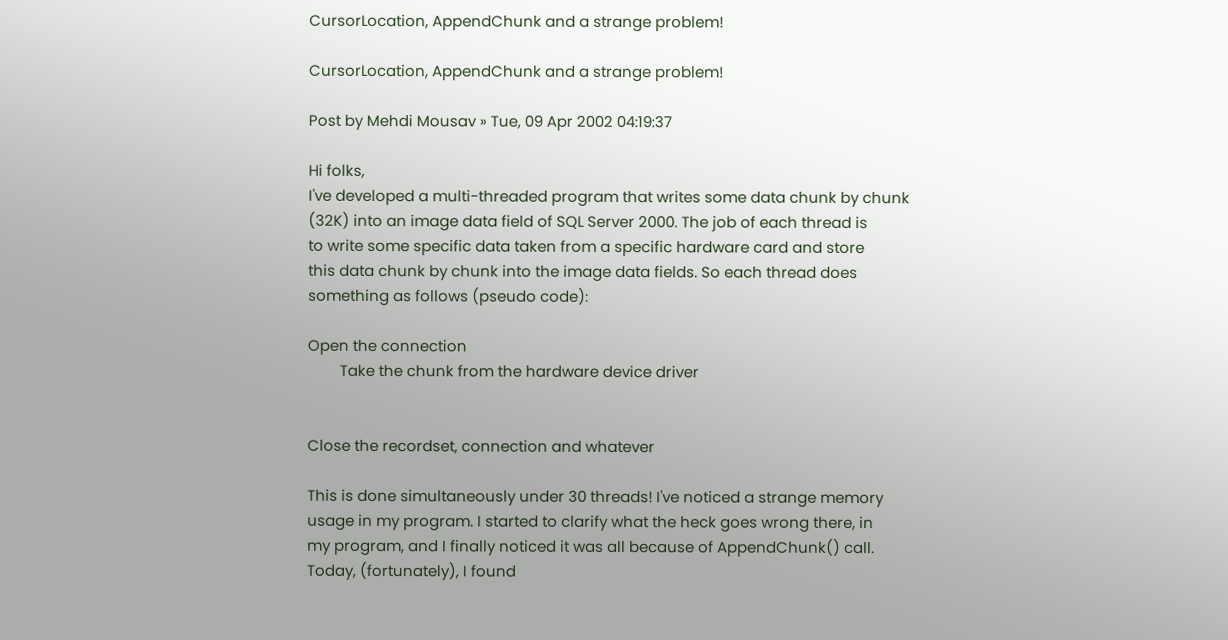CursorLocation, AppendChunk and a strange problem!

CursorLocation, AppendChunk and a strange problem!

Post by Mehdi Mousav » Tue, 09 Apr 2002 04:19:37

Hi folks,
I've developed a multi-threaded program that writes some data chunk by chunk
(32K) into an image data field of SQL Server 2000. The job of each thread is
to write some specific data taken from a specific hardware card and store
this data chunk by chunk into the image data fields. So each thread does
something as follows (pseudo code):

Open the connection
        Take the chunk from the hardware device driver


Close the recordset, connection and whatever

This is done simultaneously under 30 threads! I've noticed a strange memory
usage in my program. I started to clarify what the heck goes wrong there, in
my program, and I finally noticed it was all because of AppendChunk() call.
Today, (fortunately), I found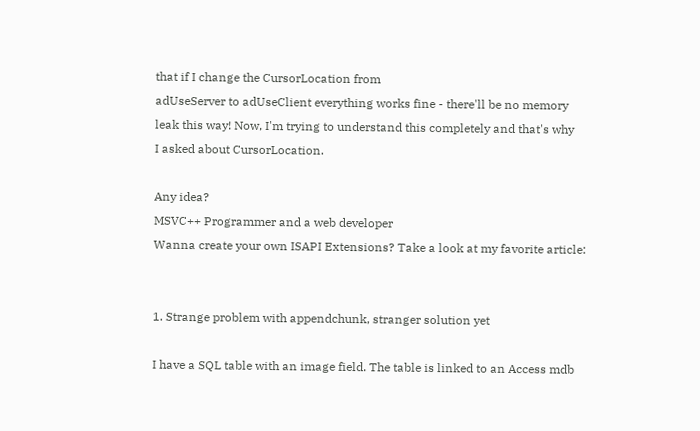that if I change the CursorLocation from
adUseServer to adUseClient everything works fine - there'll be no memory
leak this way! Now, I'm trying to understand this completely and that's why
I asked about CursorLocation.

Any idea?
MSVC++ Programmer and a web developer
Wanna create your own ISAPI Extensions? Take a look at my favorite article:


1. Strange problem with appendchunk, stranger solution yet

I have a SQL table with an image field. The table is linked to an Access mdb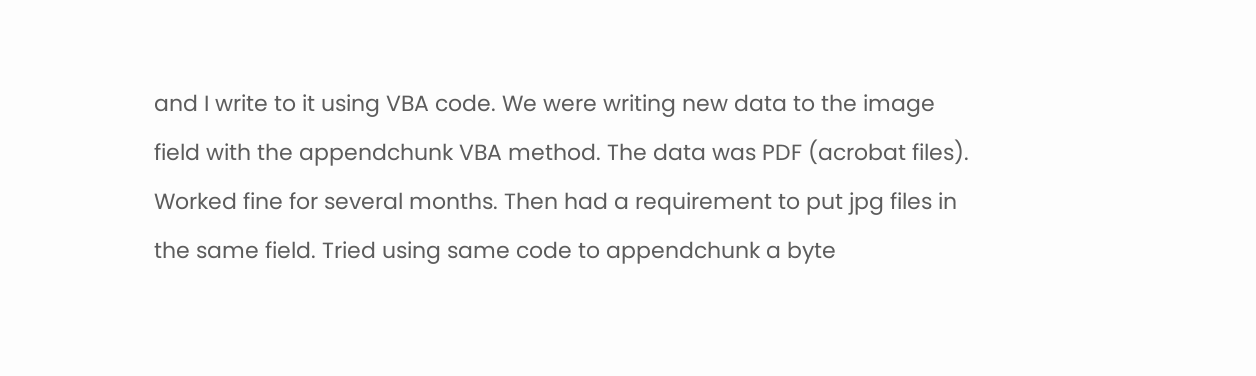and I write to it using VBA code. We were writing new data to the image
field with the appendchunk VBA method. The data was PDF (acrobat files).
Worked fine for several months. Then had a requirement to put jpg files in
the same field. Tried using same code to appendchunk a byte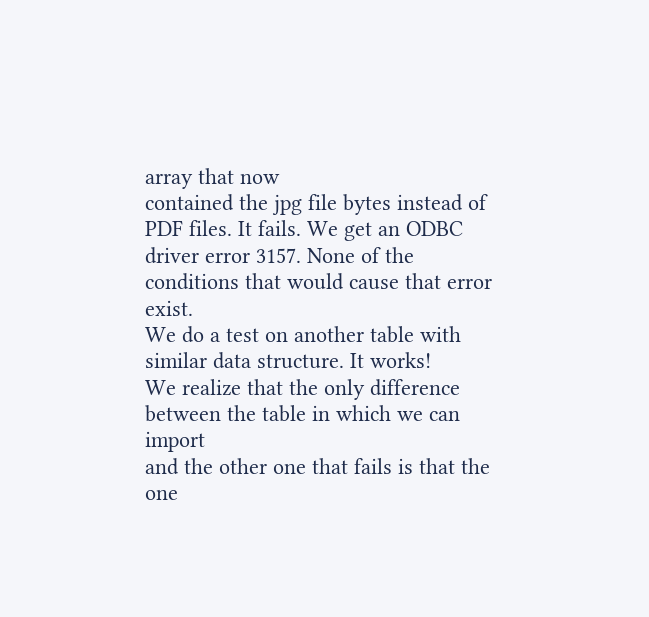array that now
contained the jpg file bytes instead of PDF files. It fails. We get an ODBC
driver error 3157. None of the conditions that would cause that error exist.
We do a test on another table with similar data structure. It works!
We realize that the only difference between the table in which we can import
and the other one that fails is that the one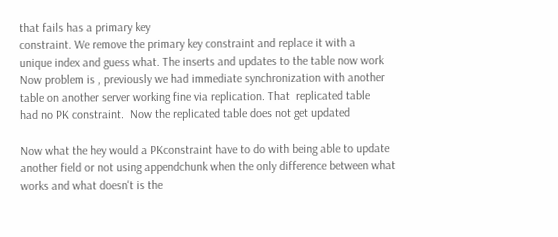that fails has a primary key
constraint. We remove the primary key constraint and replace it with a
unique index and guess what. The inserts and updates to the table now work
Now problem is , previously we had immediate synchronization with another
table on another server working fine via replication. That  replicated table
had no PK constraint.  Now the replicated table does not get updated

Now what the hey would a PKconstraint have to do with being able to update
another field or not using appendchunk when the only difference between what
works and what doesn't is the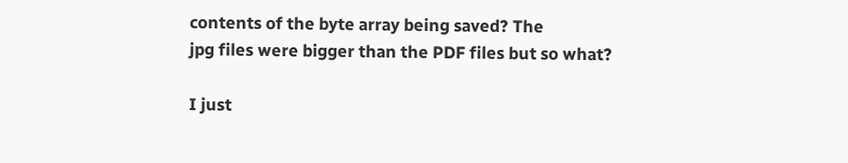contents of the byte array being saved? The
jpg files were bigger than the PDF files but so what?

I just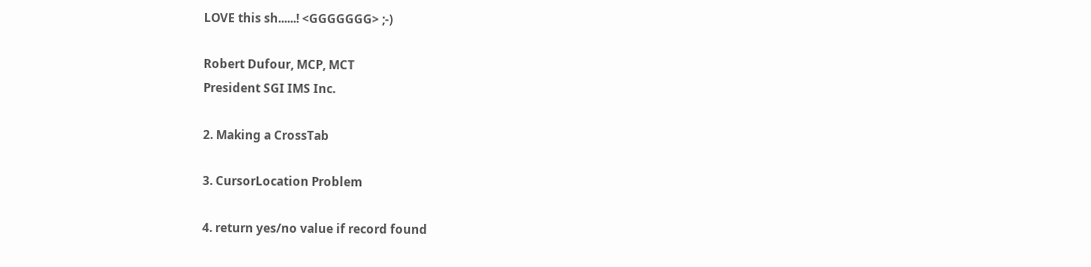LOVE this sh......! <GGGGGGG> ;-)

Robert Dufour, MCP, MCT
President SGI IMS Inc.

2. Making a CrossTab

3. CursorLocation Problem

4. return yes/no value if record found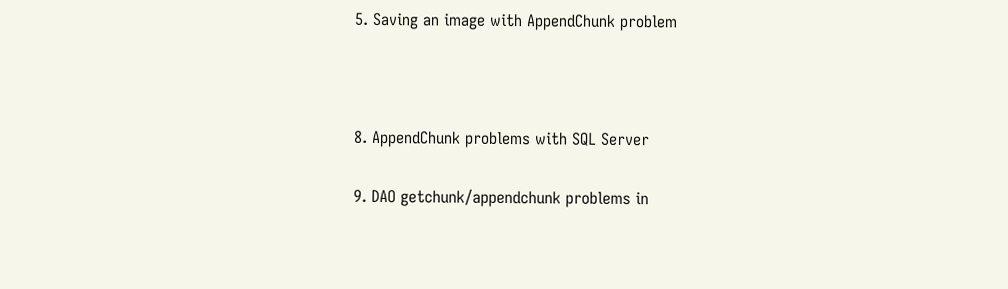5. Saving an image with AppendChunk problem



8. AppendChunk problems with SQL Server

9. DAO getchunk/appendchunk problems in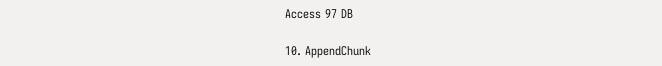Access 97 DB

10. AppendChunk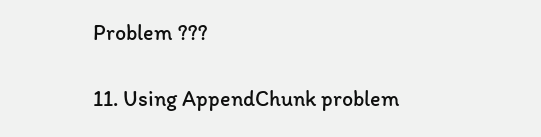Problem ???

11. Using AppendChunk problem